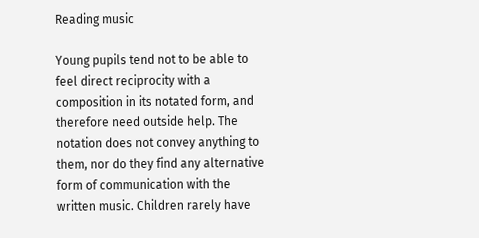Reading music

Young pupils tend not to be able to feel direct reciprocity with a composition in its notated form, and therefore need outside help. The notation does not convey anything to them, nor do they find any alternative form of communication with the written music. Children rarely have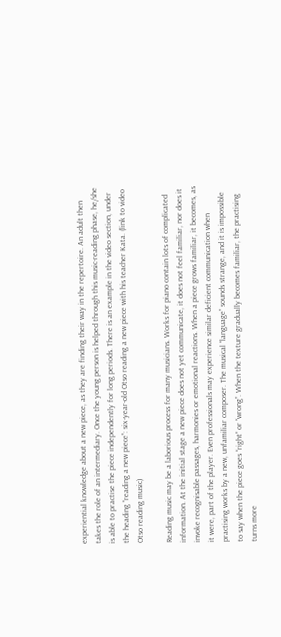experiential knowledge about a new piece, as they are finding their way in the repertoire. An adult then takes the role of an intermediary. Once the young person is helped through this music-reading phase, he/she is able to practise the piece independently for long periods. There is an example in the video section, under the heading “reading a new piece”: six-year-old Otso reading a new piece with his teacher Kata. (link to video Otso reading music)

Reading music may be a laborious process for many musicians. Works for piano contain lots of complicated information. At the initial stage a new piece does not yet communicate, it does not feel familiar, nor does it invoke recognisable passages, harmonies or emotional reactions. When a piece grows familiar, it becomes, as it were, part of the player. Even professionals may experience similar deficient communication when practising works by a new, unfamiliar composer. The musical “language” sounds strange, and it is impossible to say when the piece goes “right” or “wrong”. When the texture gradually becomes familiar, the practising turns more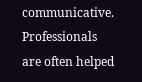communicative. Professionals are often helped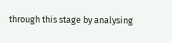through this stage by analysing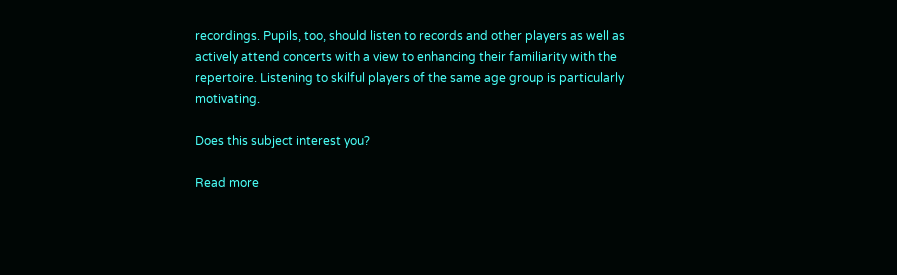recordings. Pupils, too, should listen to records and other players as well as actively attend concerts with a view to enhancing their familiarity with the repertoire. Listening to skilful players of the same age group is particularly motivating.

Does this subject interest you?

Read more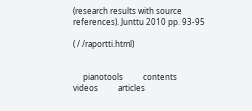(research results with source references). Junttu 2010 pp. 93-95

( / /raportti.html)


     pianotools          contents           videos          articles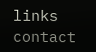links          contact